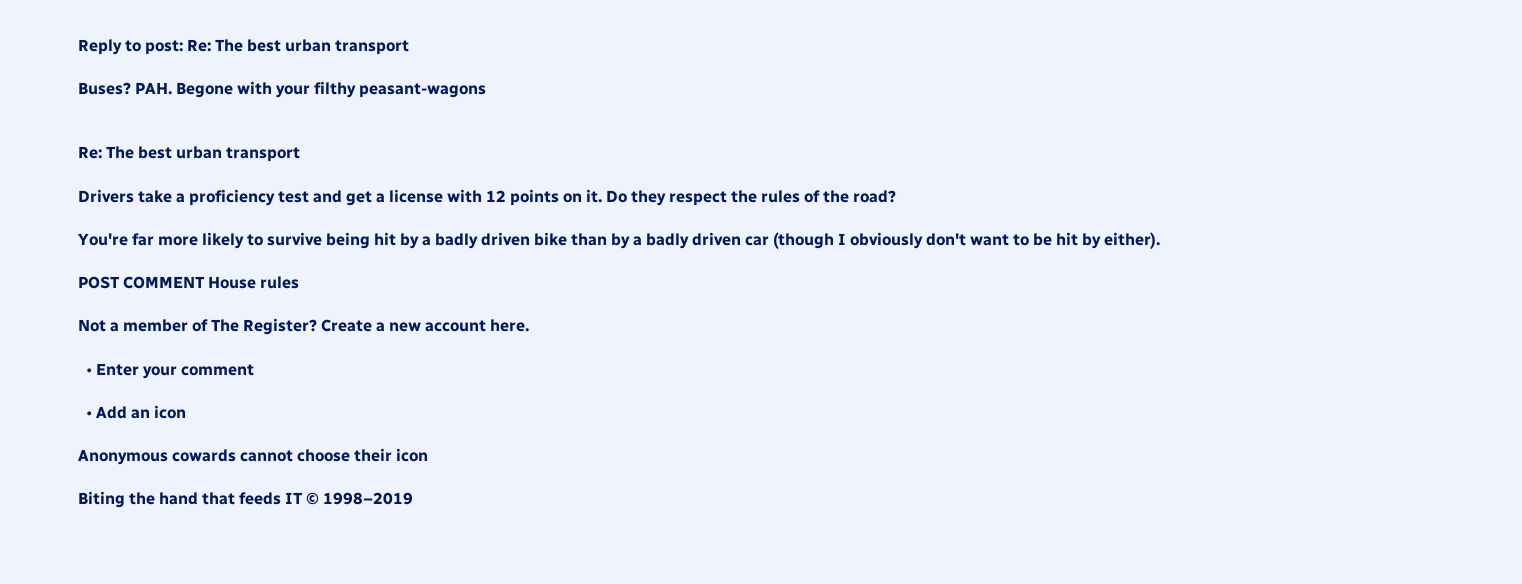Reply to post: Re: The best urban transport

Buses? PAH. Begone with your filthy peasant-wagons


Re: The best urban transport

Drivers take a proficiency test and get a license with 12 points on it. Do they respect the rules of the road?

You're far more likely to survive being hit by a badly driven bike than by a badly driven car (though I obviously don't want to be hit by either).

POST COMMENT House rules

Not a member of The Register? Create a new account here.

  • Enter your comment

  • Add an icon

Anonymous cowards cannot choose their icon

Biting the hand that feeds IT © 1998–2019